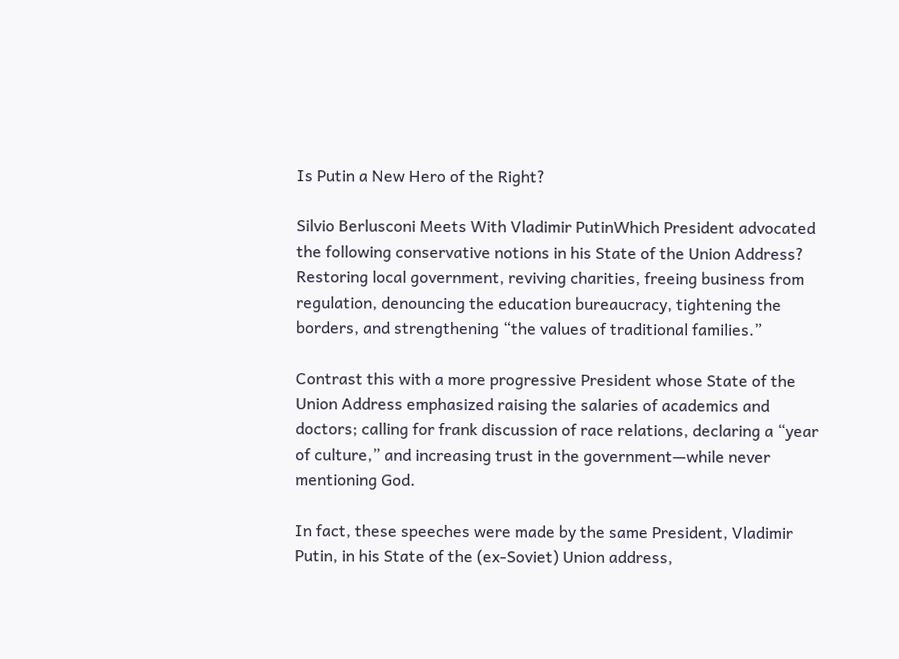Is Putin a New Hero of the Right?

Silvio Berlusconi Meets With Vladimir PutinWhich President advocated the following conservative notions in his State of the Union Address? Restoring local government, reviving charities, freeing business from regulation, denouncing the education bureaucracy, tightening the borders, and strengthening “the values of traditional families.”

Contrast this with a more progressive President whose State of the Union Address emphasized raising the salaries of academics and doctors; calling for frank discussion of race relations, declaring a “year of culture,” and increasing trust in the government—while never mentioning God.

In fact, these speeches were made by the same President, Vladimir Putin, in his State of the (ex-Soviet) Union address,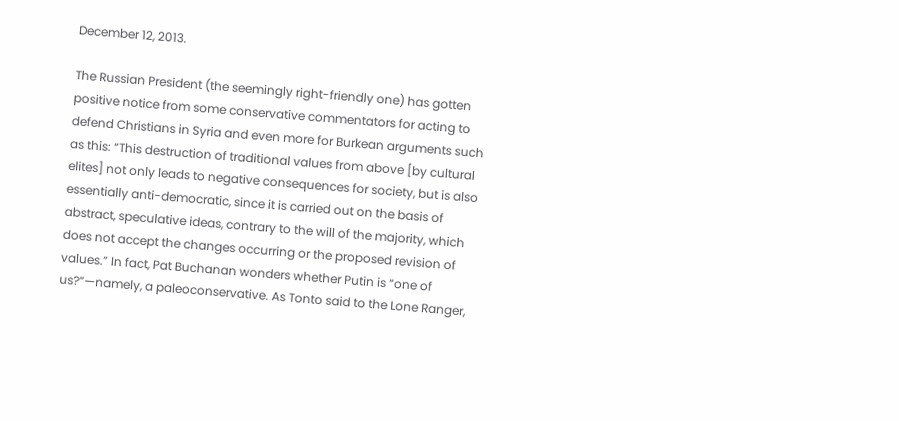December 12, 2013.

The Russian President (the seemingly right-friendly one) has gotten positive notice from some conservative commentators for acting to defend Christians in Syria and even more for Burkean arguments such as this: “This destruction of traditional values from above [by cultural elites] not only leads to negative consequences for society, but is also essentially anti-democratic, since it is carried out on the basis of abstract, speculative ideas, contrary to the will of the majority, which does not accept the changes occurring or the proposed revision of values.” In fact, Pat Buchanan wonders whether Putin is “one of us?”—namely, a paleoconservative. As Tonto said to the Lone Ranger,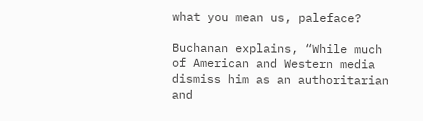what you mean us, paleface?

Buchanan explains, “While much of American and Western media dismiss him as an authoritarian and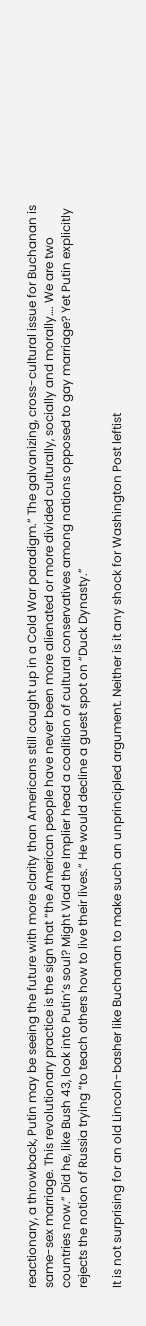reactionary, a throwback, Putin may be seeing the future with more clarity than Americans still caught up in a Cold War paradigm.” The galvanizing, cross-cultural issue for Buchanan is same-sex marriage. This revolutionary practice is the sign that “the American people have never been more alienated or more divided culturally, socially and morally…. We are two countries now.” Did he, like Bush 43, look into Putin’s soul? Might Vlad the Implier head a coalition of cultural conservatives among nations opposed to gay marriage? Yet Putin explicitly rejects the notion of Russia trying “to teach others how to live their lives.” He would decline a guest spot on “Duck Dynasty.”

It is not surprising for an old Lincoln-basher like Buchanan to make such an unprincipled argument. Neither is it any shock for Washington Post leftist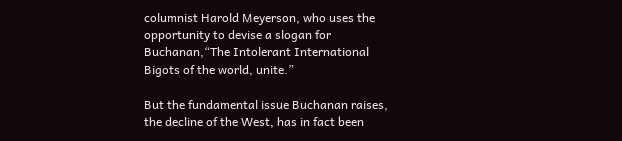columnist Harold Meyerson, who uses the opportunity to devise a slogan for Buchanan,“The Intolerant International Bigots of the world, unite.”

But the fundamental issue Buchanan raises, the decline of the West, has in fact been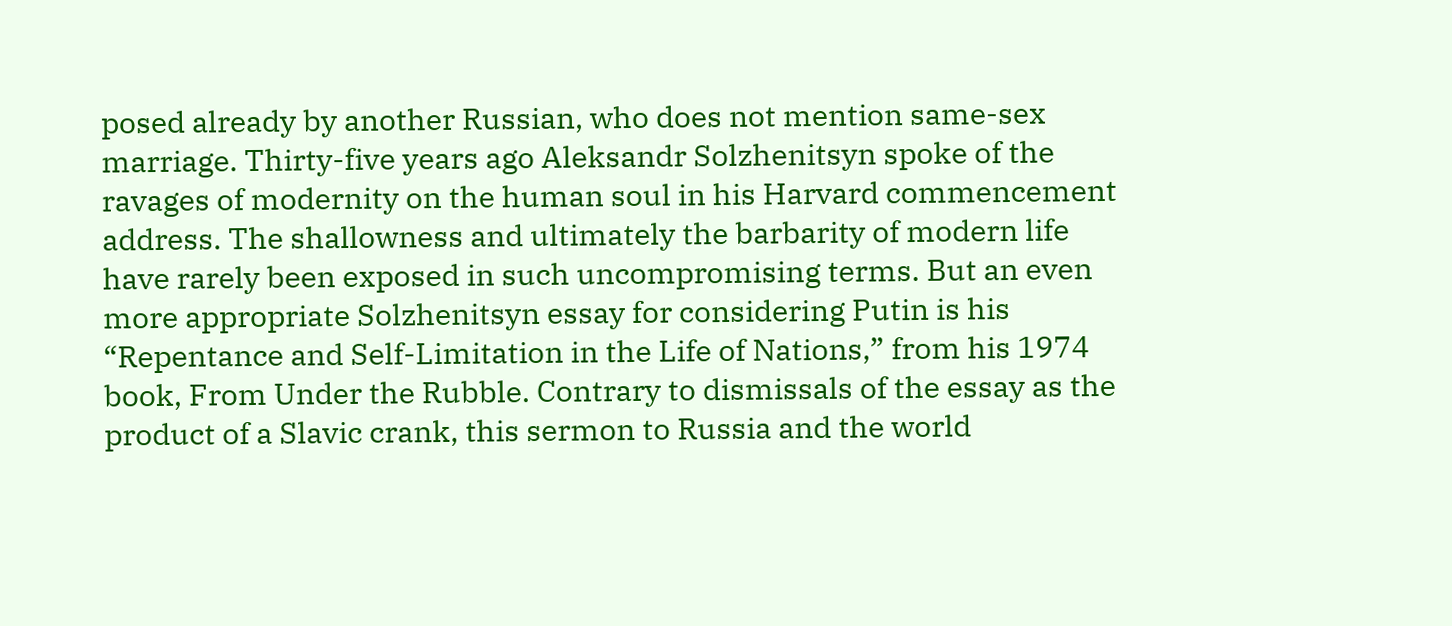posed already by another Russian, who does not mention same-sex marriage. Thirty-five years ago Aleksandr Solzhenitsyn spoke of the ravages of modernity on the human soul in his Harvard commencement address. The shallowness and ultimately the barbarity of modern life have rarely been exposed in such uncompromising terms. But an even more appropriate Solzhenitsyn essay for considering Putin is his “Repentance and Self-Limitation in the Life of Nations,” from his 1974 book, From Under the Rubble. Contrary to dismissals of the essay as the product of a Slavic crank, this sermon to Russia and the world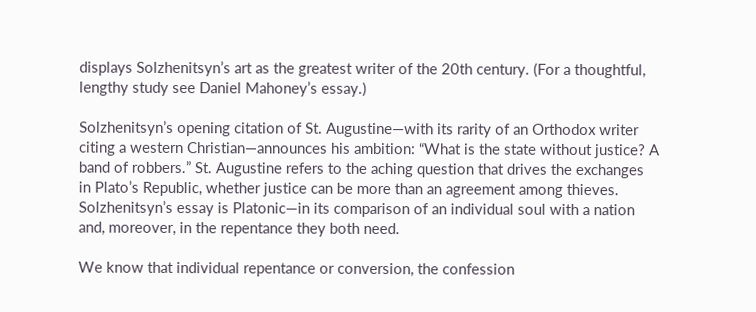displays Solzhenitsyn’s art as the greatest writer of the 20th century. (For a thoughtful, lengthy study see Daniel Mahoney’s essay.)

Solzhenitsyn’s opening citation of St. Augustine—with its rarity of an Orthodox writer citing a western Christian—announces his ambition: “What is the state without justice? A band of robbers.” St. Augustine refers to the aching question that drives the exchanges in Plato’s Republic, whether justice can be more than an agreement among thieves. Solzhenitsyn’s essay is Platonic—in its comparison of an individual soul with a nation and, moreover, in the repentance they both need.

We know that individual repentance or conversion, the confession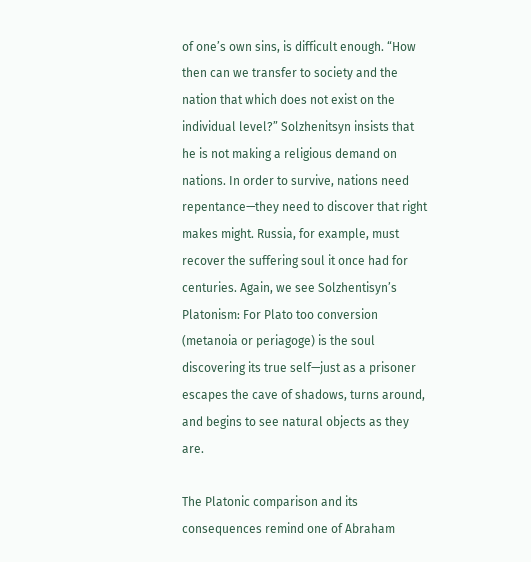of one’s own sins, is difficult enough. “How then can we transfer to society and the nation that which does not exist on the individual level?” Solzhenitsyn insists that he is not making a religious demand on nations. In order to survive, nations need repentance—they need to discover that right makes might. Russia, for example, must recover the suffering soul it once had for centuries. Again, we see Solzhentisyn’s Platonism: For Plato too conversion (metanoia or periagoge) is the soul discovering its true self—just as a prisoner escapes the cave of shadows, turns around, and begins to see natural objects as they are.

The Platonic comparison and its consequences remind one of Abraham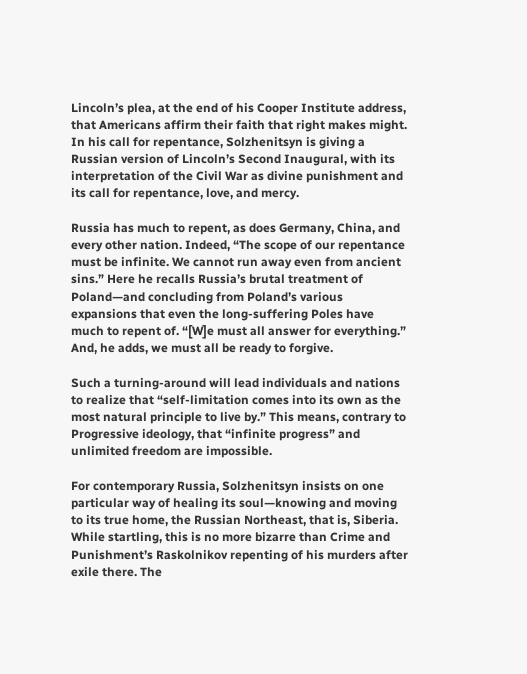Lincoln’s plea, at the end of his Cooper Institute address, that Americans affirm their faith that right makes might. In his call for repentance, Solzhenitsyn is giving a Russian version of Lincoln’s Second Inaugural, with its interpretation of the Civil War as divine punishment and its call for repentance, love, and mercy.

Russia has much to repent, as does Germany, China, and every other nation. Indeed, “The scope of our repentance must be infinite. We cannot run away even from ancient sins.” Here he recalls Russia’s brutal treatment of Poland—and concluding from Poland’s various expansions that even the long-suffering Poles have much to repent of. “[W]e must all answer for everything.” And, he adds, we must all be ready to forgive.

Such a turning-around will lead individuals and nations to realize that “self-limitation comes into its own as the most natural principle to live by.” This means, contrary to Progressive ideology, that “infinite progress” and unlimited freedom are impossible.

For contemporary Russia, Solzhenitsyn insists on one particular way of healing its soul—knowing and moving to its true home, the Russian Northeast, that is, Siberia. While startling, this is no more bizarre than Crime and Punishment’s Raskolnikov repenting of his murders after exile there. The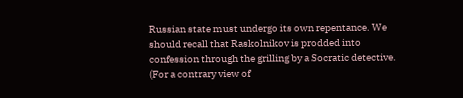Russian state must undergo its own repentance. We should recall that Raskolnikov is prodded into confession through the grilling by a Socratic detective. (For a contrary view of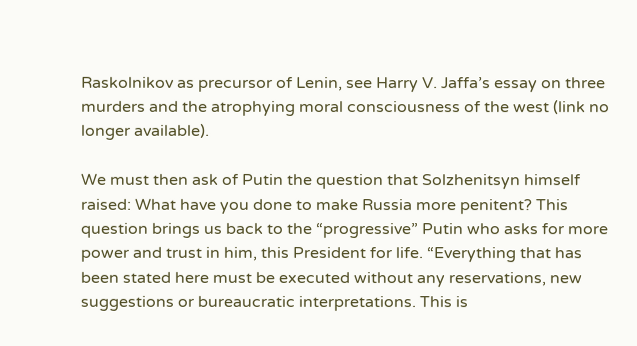Raskolnikov as precursor of Lenin, see Harry V. Jaffa’s essay on three murders and the atrophying moral consciousness of the west (link no longer available).

We must then ask of Putin the question that Solzhenitsyn himself raised: What have you done to make Russia more penitent? This question brings us back to the “progressive” Putin who asks for more power and trust in him, this President for life. “Everything that has been stated here must be executed without any reservations, new suggestions or bureaucratic interpretations. This is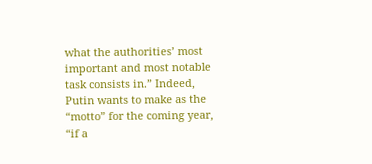what the authorities’ most important and most notable task consists in.” Indeed, Putin wants to make as the “motto” for the coming year, “if a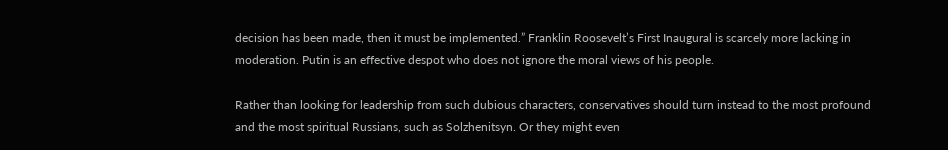decision has been made, then it must be implemented.” Franklin Roosevelt’s First Inaugural is scarcely more lacking in moderation. Putin is an effective despot who does not ignore the moral views of his people.

Rather than looking for leadership from such dubious characters, conservatives should turn instead to the most profound and the most spiritual Russians, such as Solzhenitsyn. Or they might even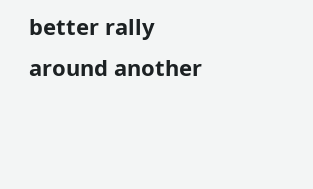better rally around another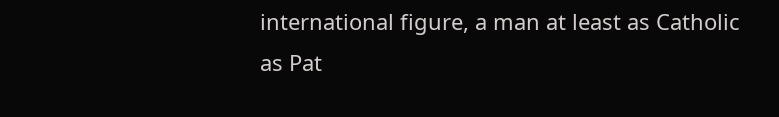international figure, a man at least as Catholic as Pat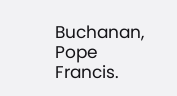Buchanan, Pope Francis.